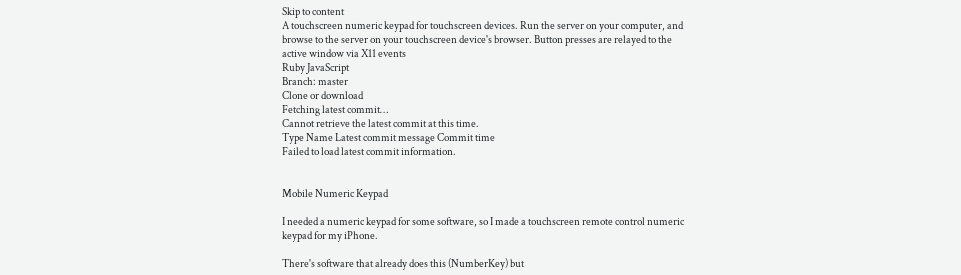Skip to content
A touchscreen numeric keypad for touchscreen devices. Run the server on your computer, and browse to the server on your touchscreen device's browser. Button presses are relayed to the active window via X11 events
Ruby JavaScript
Branch: master
Clone or download
Fetching latest commit…
Cannot retrieve the latest commit at this time.
Type Name Latest commit message Commit time
Failed to load latest commit information.


Mobile Numeric Keypad

I needed a numeric keypad for some software, so I made a touchscreen remote control numeric keypad for my iPhone.

There's software that already does this (NumberKey) but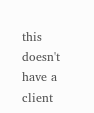this doesn't have a client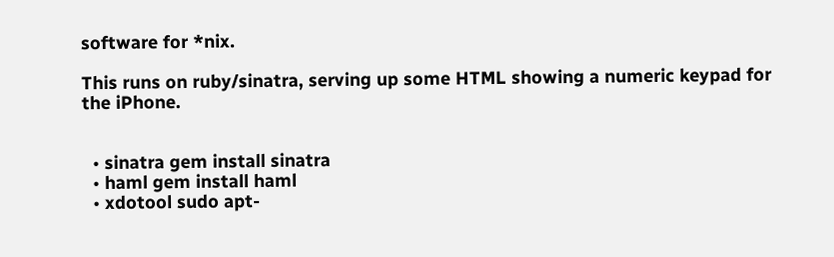software for *nix.

This runs on ruby/sinatra, serving up some HTML showing a numeric keypad for the iPhone.


  • sinatra gem install sinatra
  • haml gem install haml
  • xdotool sudo apt-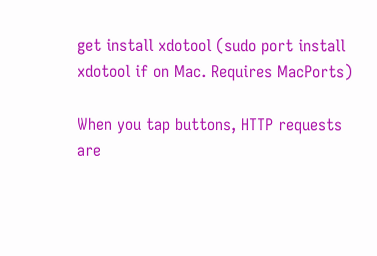get install xdotool (sudo port install xdotool if on Mac. Requires MacPorts)

When you tap buttons, HTTP requests are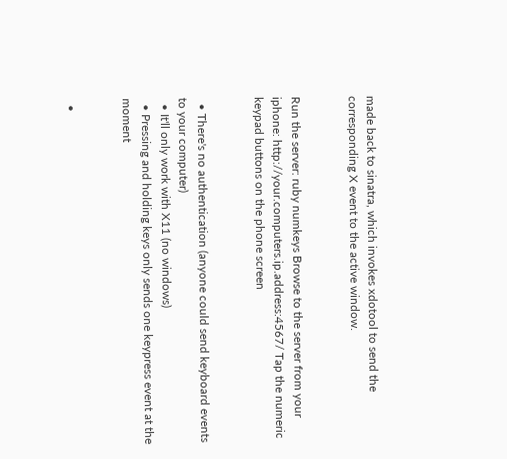made back to sinatra, which invokes xdotool to send the corresponding X event to the active window.


Run the server: ruby numkeys Browse to the server from your iphone: http://your.computers.ip.address:4567/ Tap the numeric keypad buttons on the phone screen


  • There's no authentication (anyone could send keyboard events to your computer)
  • It'll only work with X11 (no windows)
  • Pressing and holding keys only sends one keypress event at the moment


  •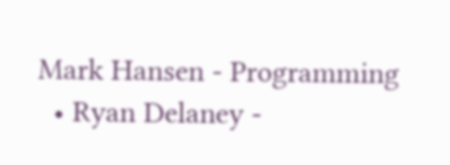Mark Hansen - Programming
  • Ryan Delaney -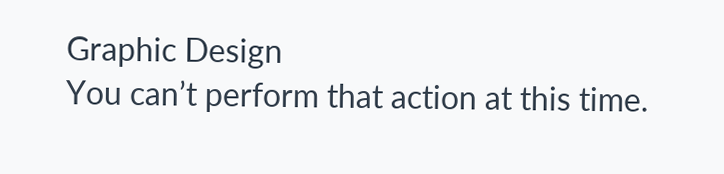Graphic Design
You can’t perform that action at this time.